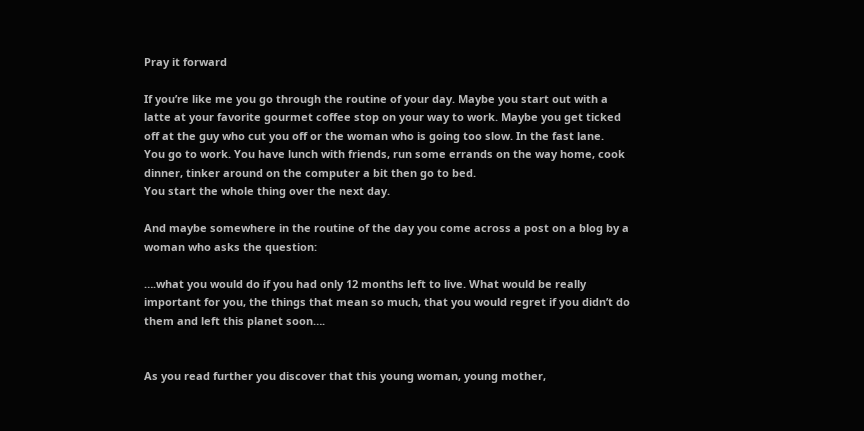Pray it forward

If you’re like me you go through the routine of your day. Maybe you start out with a latte at your favorite gourmet coffee stop on your way to work. Maybe you get ticked off at the guy who cut you off or the woman who is going too slow. In the fast lane.
You go to work. You have lunch with friends, run some errands on the way home, cook dinner, tinker around on the computer a bit then go to bed.
You start the whole thing over the next day.

And maybe somewhere in the routine of the day you come across a post on a blog by a woman who asks the question:

….what you would do if you had only 12 months left to live. What would be really important for you, the things that mean so much, that you would regret if you didn’t do them and left this planet soon….


As you read further you discover that this young woman, young mother,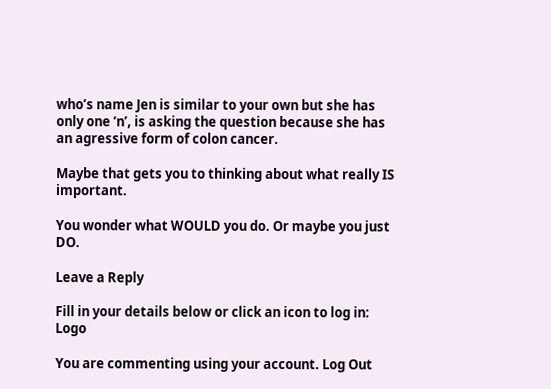who’s name Jen is similar to your own but she has only one ‘n’, is asking the question because she has an agressive form of colon cancer.

Maybe that gets you to thinking about what really IS important.

You wonder what WOULD you do. Or maybe you just DO.

Leave a Reply

Fill in your details below or click an icon to log in: Logo

You are commenting using your account. Log Out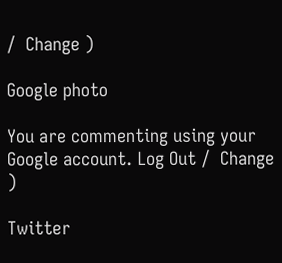/  Change )

Google photo

You are commenting using your Google account. Log Out /  Change )

Twitter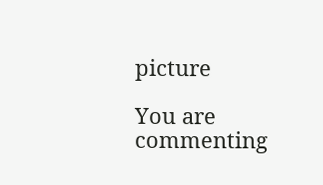picture

You are commenting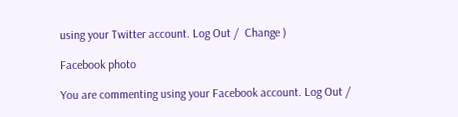using your Twitter account. Log Out /  Change )

Facebook photo

You are commenting using your Facebook account. Log Out /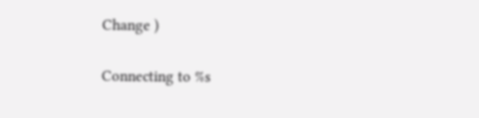Change )

Connecting to %s